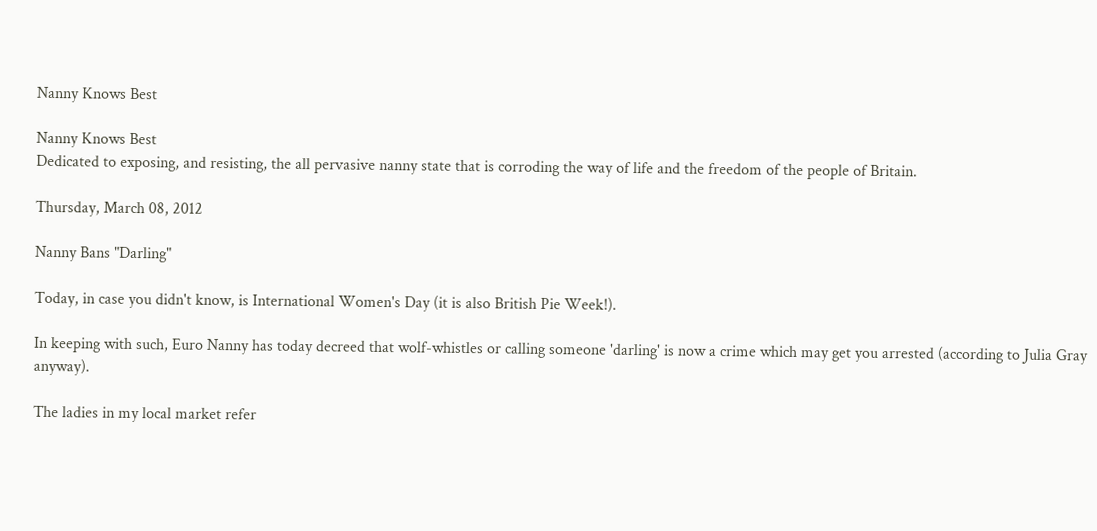Nanny Knows Best

Nanny Knows Best
Dedicated to exposing, and resisting, the all pervasive nanny state that is corroding the way of life and the freedom of the people of Britain.

Thursday, March 08, 2012

Nanny Bans "Darling"

Today, in case you didn't know, is International Women's Day (it is also British Pie Week!).

In keeping with such, Euro Nanny has today decreed that wolf-whistles or calling someone 'darling' is now a crime which may get you arrested (according to Julia Gray anyway).

The ladies in my local market refer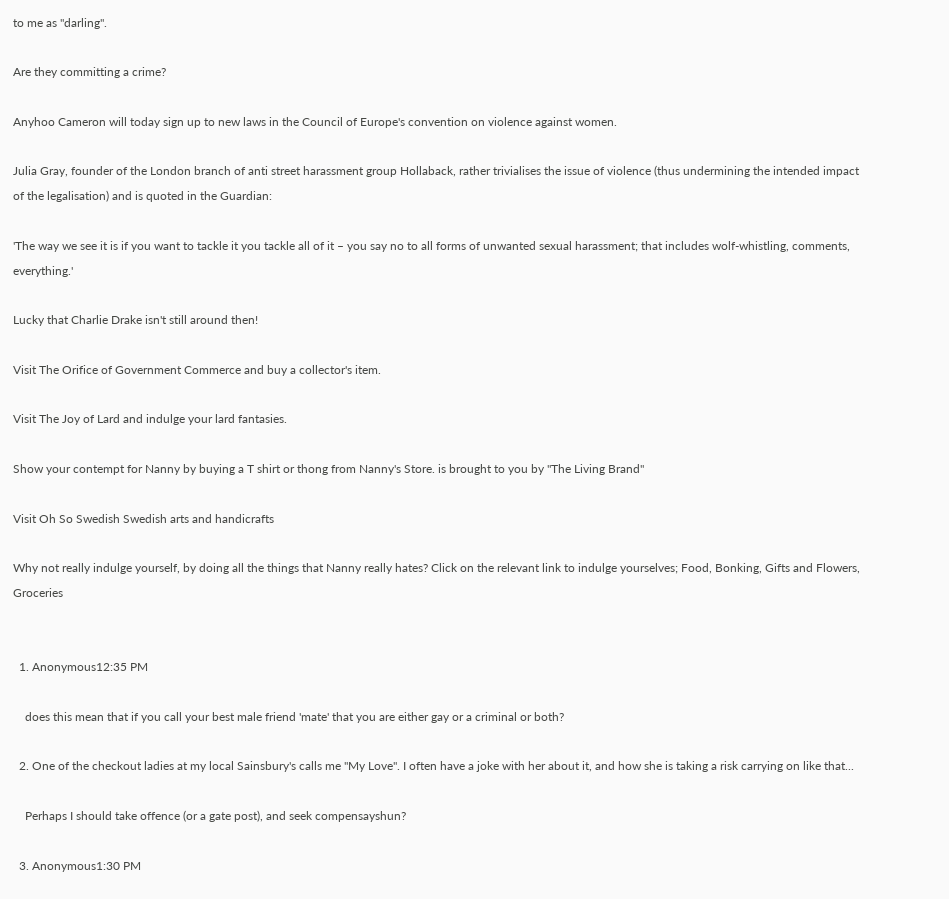to me as "darling".

Are they committing a crime?

Anyhoo Cameron will today sign up to new laws in the Council of Europe's convention on violence against women.

Julia Gray, founder of the London branch of anti street harassment group Hollaback, rather trivialises the issue of violence (thus undermining the intended impact of the legalisation) and is quoted in the Guardian:

'The way we see it is if you want to tackle it you tackle all of it – you say no to all forms of unwanted sexual harassment; that includes wolf-whistling, comments, everything.'

Lucky that Charlie Drake isn't still around then!

Visit The Orifice of Government Commerce and buy a collector's item.

Visit The Joy of Lard and indulge your lard fantasies.

Show your contempt for Nanny by buying a T shirt or thong from Nanny's Store. is brought to you by "The Living Brand"

Visit Oh So Swedish Swedish arts and handicrafts

Why not really indulge yourself, by doing all the things that Nanny really hates? Click on the relevant link to indulge yourselves; Food, Bonking, Gifts and Flowers, Groceries


  1. Anonymous12:35 PM

    does this mean that if you call your best male friend 'mate' that you are either gay or a criminal or both?

  2. One of the checkout ladies at my local Sainsbury's calls me "My Love". I often have a joke with her about it, and how she is taking a risk carrying on like that...

    Perhaps I should take offence (or a gate post), and seek compensayshun?

  3. Anonymous1:30 PM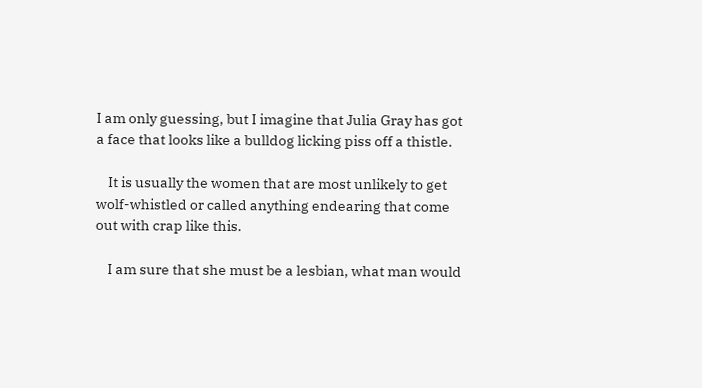I am only guessing, but I imagine that Julia Gray has got a face that looks like a bulldog licking piss off a thistle.

    It is usually the women that are most unlikely to get wolf-whistled or called anything endearing that come out with crap like this.

    I am sure that she must be a lesbian, what man would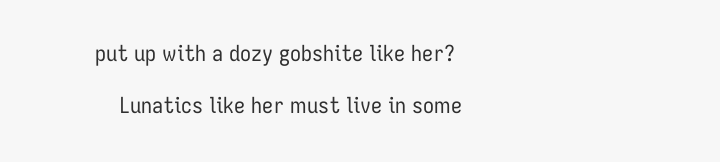put up with a dozy gobshite like her?

    Lunatics like her must live in some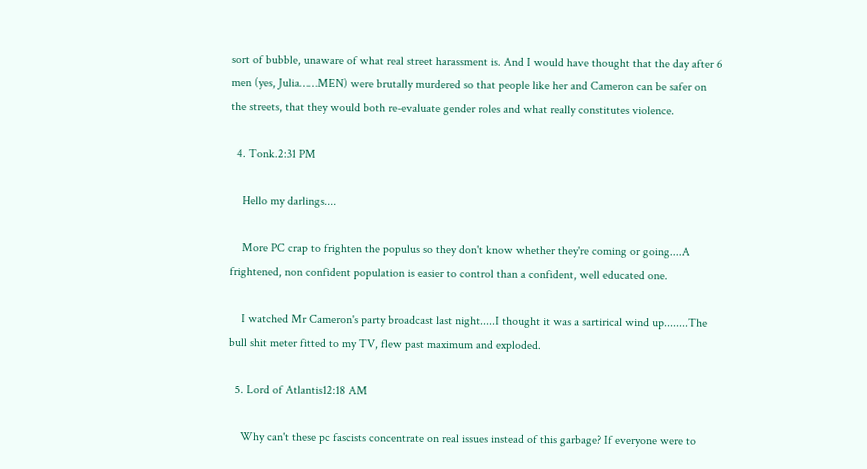sort of bubble, unaware of what real street harassment is. And I would have thought that the day after 6 men (yes, Julia……MEN) were brutally murdered so that people like her and Cameron can be safer on the streets, that they would both re-evaluate gender roles and what really constitutes violence.

  4. Tonk.2:31 PM

    Hello my darlings....

    More PC crap to frighten the populus so they don't know whether they're coming or going....A frightened, non confident population is easier to control than a confident, well educated one.

    I watched Mr Cameron's party broadcast last night.....I thought it was a sartirical wind up........The bull shit meter fitted to my TV, flew past maximum and exploded.

  5. Lord of Atlantis12:18 AM

    Why can't these pc fascists concentrate on real issues instead of this garbage? If everyone were to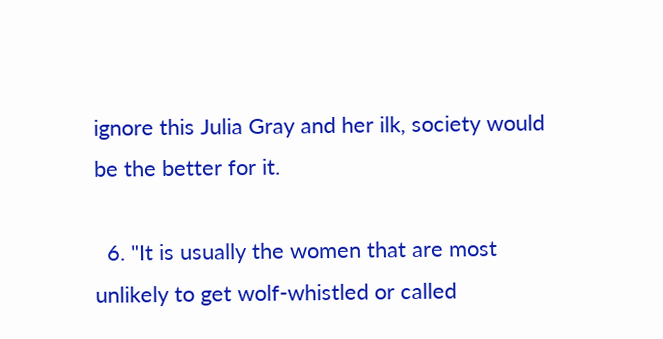ignore this Julia Gray and her ilk, society would be the better for it.

  6. "It is usually the women that are most unlikely to get wolf-whistled or called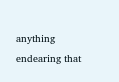anything endearing that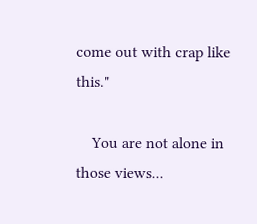come out with crap like this."

    You are not alone in those views...